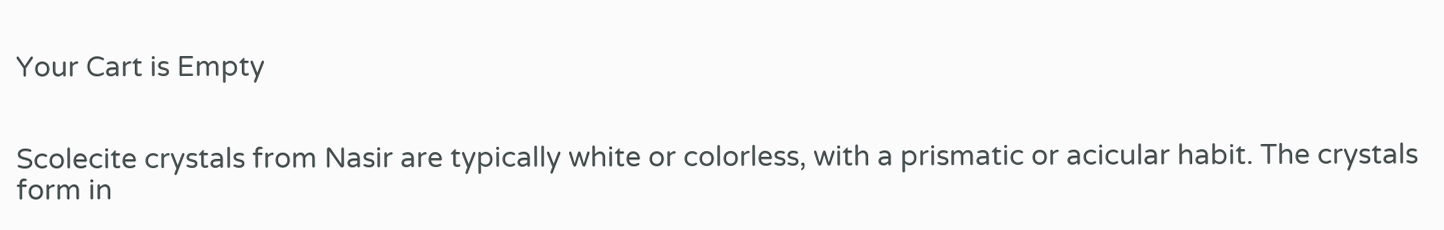Your Cart is Empty


Scolecite crystals from Nasir are typically white or colorless, with a prismatic or acicular habit. The crystals form in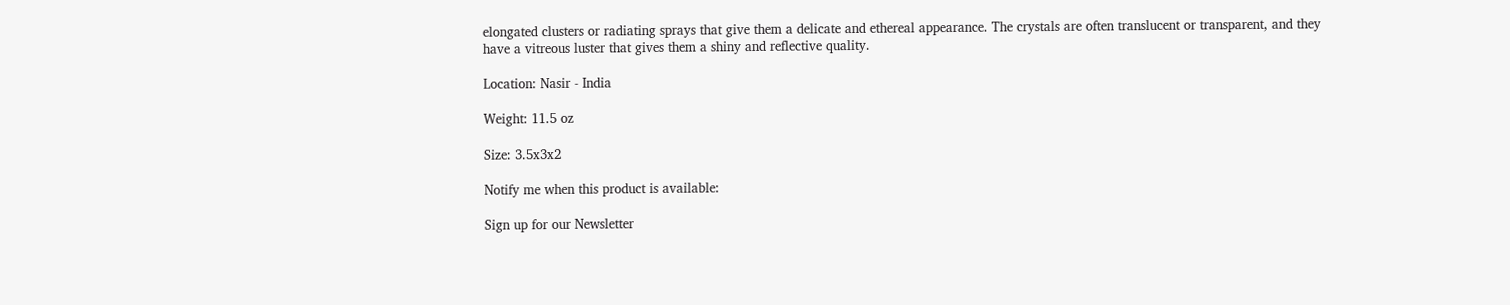elongated clusters or radiating sprays that give them a delicate and ethereal appearance. The crystals are often translucent or transparent, and they have a vitreous luster that gives them a shiny and reflective quality.

Location: Nasir - India

Weight: 11.5 oz

Size: 3.5x3x2

Notify me when this product is available:

Sign up for our Newsletter